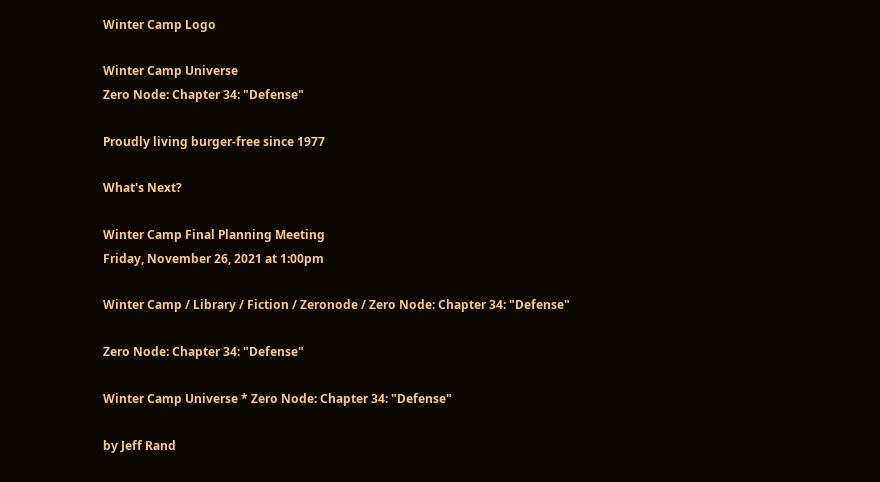Winter Camp Logo

Winter Camp Universe
Zero Node: Chapter 34: "Defense"

Proudly living burger-free since 1977

What's Next?

Winter Camp Final Planning Meeting
Friday, November 26, 2021 at 1:00pm

Winter Camp / Library / Fiction / Zeronode / Zero Node: Chapter 34: "Defense"

Zero Node: Chapter 34: "Defense"

Winter Camp Universe * Zero Node: Chapter 34: "Defense"

by Jeff Rand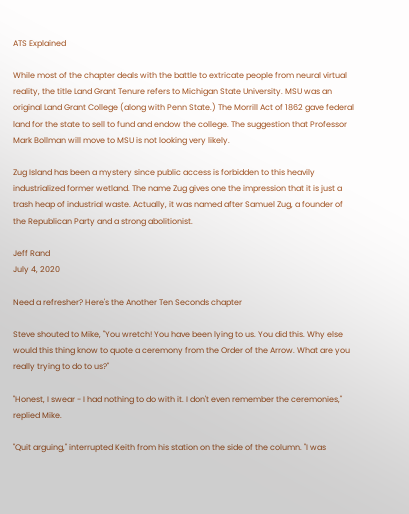ATS Explained

While most of the chapter deals with the battle to extricate people from neural virtual reality, the title Land Grant Tenure refers to Michigan State University. MSU was an original Land Grant College (along with Penn State.) The Morrill Act of 1862 gave federal land for the state to sell to fund and endow the college. The suggestion that Professor Mark Bollman will move to MSU is not looking very likely.

Zug Island has been a mystery since public access is forbidden to this heavily industrialized former wetland. The name Zug gives one the impression that it is just a trash heap of industrial waste. Actually, it was named after Samuel Zug, a founder of the Republican Party and a strong abolitionist.

Jeff Rand
July 4, 2020

Need a refresher? Here's the Another Ten Seconds chapter

Steve shouted to Mike, "You wretch! You have been lying to us. You did this. Why else would this thing know to quote a ceremony from the Order of the Arrow. What are you really trying to do to us?"

"Honest, I swear - I had nothing to do with it. I don't even remember the ceremonies," replied Mike.

"Quit arguing," interrupted Keith from his station on the side of the column. "I was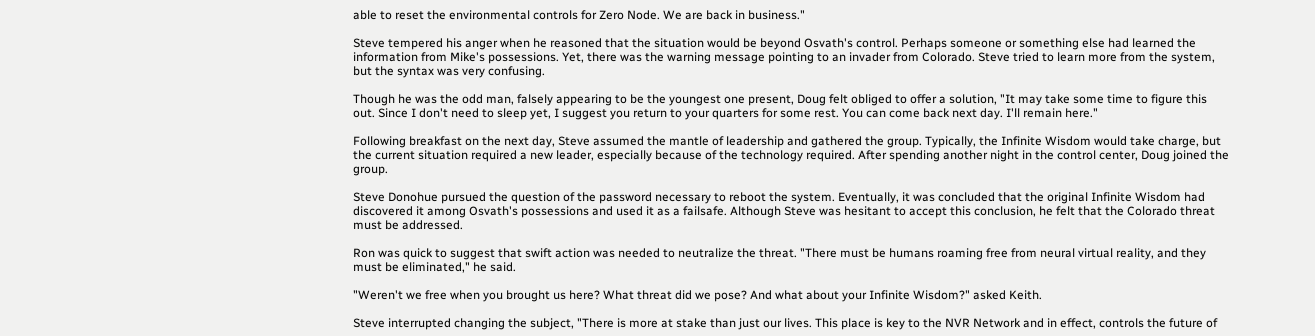able to reset the environmental controls for Zero Node. We are back in business."

Steve tempered his anger when he reasoned that the situation would be beyond Osvath's control. Perhaps someone or something else had learned the information from Mike's possessions. Yet, there was the warning message pointing to an invader from Colorado. Steve tried to learn more from the system, but the syntax was very confusing.

Though he was the odd man, falsely appearing to be the youngest one present, Doug felt obliged to offer a solution, "It may take some time to figure this out. Since I don't need to sleep yet, I suggest you return to your quarters for some rest. You can come back next day. I'll remain here."

Following breakfast on the next day, Steve assumed the mantle of leadership and gathered the group. Typically, the Infinite Wisdom would take charge, but the current situation required a new leader, especially because of the technology required. After spending another night in the control center, Doug joined the group.

Steve Donohue pursued the question of the password necessary to reboot the system. Eventually, it was concluded that the original Infinite Wisdom had discovered it among Osvath's possessions and used it as a failsafe. Although Steve was hesitant to accept this conclusion, he felt that the Colorado threat must be addressed.

Ron was quick to suggest that swift action was needed to neutralize the threat. "There must be humans roaming free from neural virtual reality, and they must be eliminated," he said.

"Weren't we free when you brought us here? What threat did we pose? And what about your Infinite Wisdom?" asked Keith.

Steve interrupted changing the subject, "There is more at stake than just our lives. This place is key to the NVR Network and in effect, controls the future of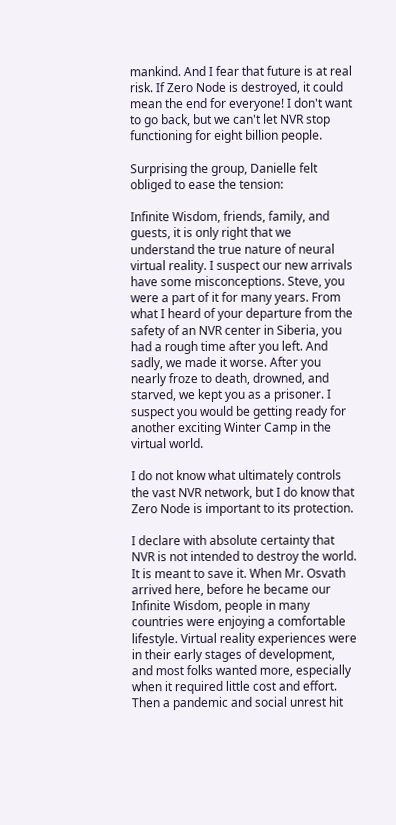mankind. And I fear that future is at real risk. If Zero Node is destroyed, it could mean the end for everyone! I don't want to go back, but we can't let NVR stop functioning for eight billion people.

Surprising the group, Danielle felt obliged to ease the tension:

Infinite Wisdom, friends, family, and guests, it is only right that we understand the true nature of neural virtual reality. I suspect our new arrivals have some misconceptions. Steve, you were a part of it for many years. From what I heard of your departure from the safety of an NVR center in Siberia, you had a rough time after you left. And sadly, we made it worse. After you nearly froze to death, drowned, and starved, we kept you as a prisoner. I suspect you would be getting ready for another exciting Winter Camp in the virtual world.

I do not know what ultimately controls the vast NVR network, but I do know that Zero Node is important to its protection.

I declare with absolute certainty that NVR is not intended to destroy the world. It is meant to save it. When Mr. Osvath arrived here, before he became our Infinite Wisdom, people in many countries were enjoying a comfortable lifestyle. Virtual reality experiences were in their early stages of development, and most folks wanted more, especially when it required little cost and effort. Then a pandemic and social unrest hit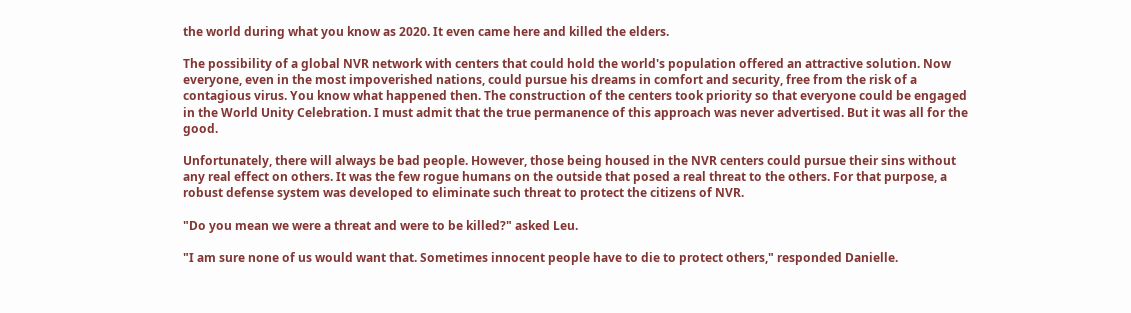the world during what you know as 2020. It even came here and killed the elders.

The possibility of a global NVR network with centers that could hold the world's population offered an attractive solution. Now everyone, even in the most impoverished nations, could pursue his dreams in comfort and security, free from the risk of a contagious virus. You know what happened then. The construction of the centers took priority so that everyone could be engaged in the World Unity Celebration. I must admit that the true permanence of this approach was never advertised. But it was all for the good.

Unfortunately, there will always be bad people. However, those being housed in the NVR centers could pursue their sins without any real effect on others. It was the few rogue humans on the outside that posed a real threat to the others. For that purpose, a robust defense system was developed to eliminate such threat to protect the citizens of NVR.

"Do you mean we were a threat and were to be killed?" asked Leu.

"I am sure none of us would want that. Sometimes innocent people have to die to protect others," responded Danielle.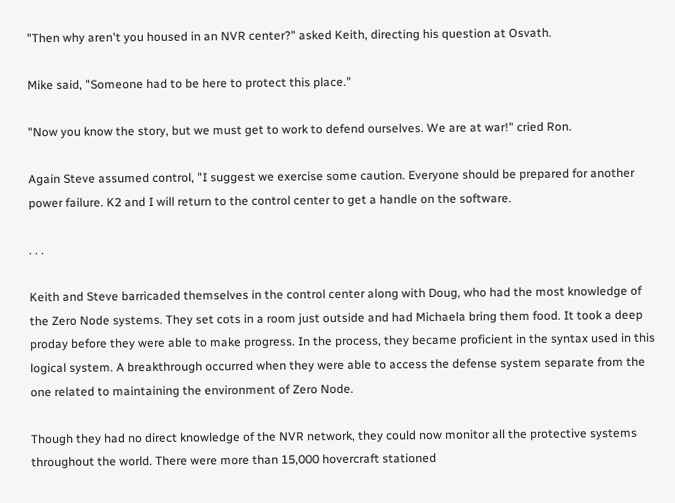"Then why aren't you housed in an NVR center?" asked Keith, directing his question at Osvath.

Mike said, "Someone had to be here to protect this place."

"Now you know the story, but we must get to work to defend ourselves. We are at war!" cried Ron.

Again Steve assumed control, "I suggest we exercise some caution. Everyone should be prepared for another power failure. K2 and I will return to the control center to get a handle on the software.

. . .

Keith and Steve barricaded themselves in the control center along with Doug, who had the most knowledge of the Zero Node systems. They set cots in a room just outside and had Michaela bring them food. It took a deep proday before they were able to make progress. In the process, they became proficient in the syntax used in this logical system. A breakthrough occurred when they were able to access the defense system separate from the one related to maintaining the environment of Zero Node.

Though they had no direct knowledge of the NVR network, they could now monitor all the protective systems throughout the world. There were more than 15,000 hovercraft stationed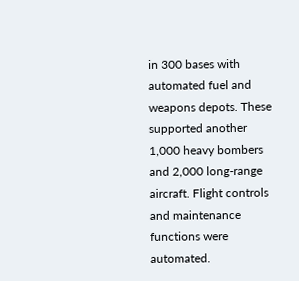in 300 bases with automated fuel and weapons depots. These supported another 1,000 heavy bombers and 2,000 long-range aircraft. Flight controls and maintenance functions were automated.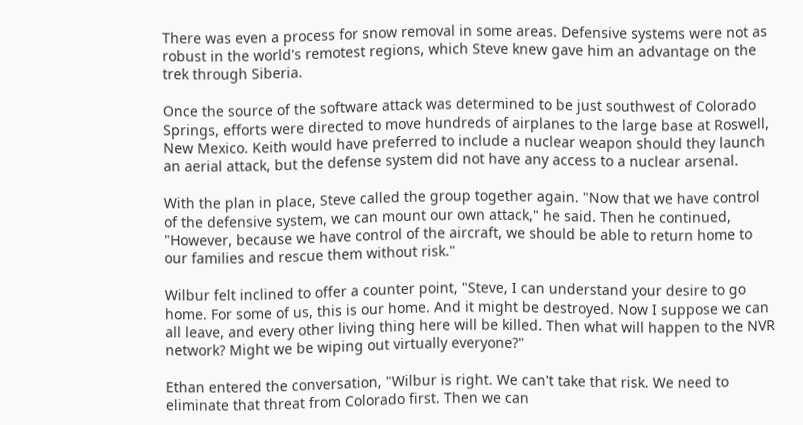There was even a process for snow removal in some areas. Defensive systems were not as robust in the world's remotest regions, which Steve knew gave him an advantage on the trek through Siberia.

Once the source of the software attack was determined to be just southwest of Colorado Springs, efforts were directed to move hundreds of airplanes to the large base at Roswell, New Mexico. Keith would have preferred to include a nuclear weapon should they launch an aerial attack, but the defense system did not have any access to a nuclear arsenal.

With the plan in place, Steve called the group together again. "Now that we have control of the defensive system, we can mount our own attack," he said. Then he continued, "However, because we have control of the aircraft, we should be able to return home to our families and rescue them without risk."

Wilbur felt inclined to offer a counter point, "Steve, I can understand your desire to go home. For some of us, this is our home. And it might be destroyed. Now I suppose we can all leave, and every other living thing here will be killed. Then what will happen to the NVR network? Might we be wiping out virtually everyone?"

Ethan entered the conversation, "Wilbur is right. We can't take that risk. We need to eliminate that threat from Colorado first. Then we can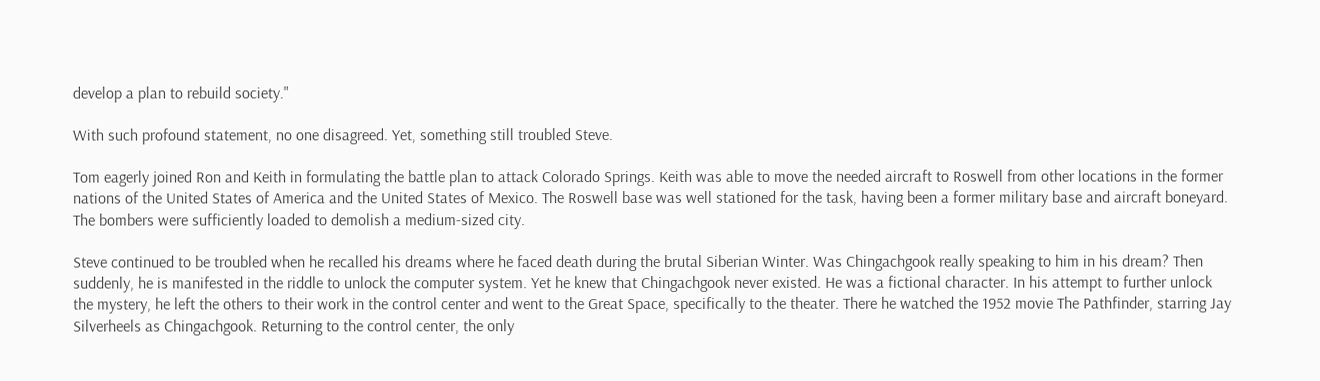develop a plan to rebuild society."

With such profound statement, no one disagreed. Yet, something still troubled Steve.

Tom eagerly joined Ron and Keith in formulating the battle plan to attack Colorado Springs. Keith was able to move the needed aircraft to Roswell from other locations in the former nations of the United States of America and the United States of Mexico. The Roswell base was well stationed for the task, having been a former military base and aircraft boneyard. The bombers were sufficiently loaded to demolish a medium-sized city.

Steve continued to be troubled when he recalled his dreams where he faced death during the brutal Siberian Winter. Was Chingachgook really speaking to him in his dream? Then suddenly, he is manifested in the riddle to unlock the computer system. Yet he knew that Chingachgook never existed. He was a fictional character. In his attempt to further unlock the mystery, he left the others to their work in the control center and went to the Great Space, specifically to the theater. There he watched the 1952 movie The Pathfinder, starring Jay Silverheels as Chingachgook. Returning to the control center, the only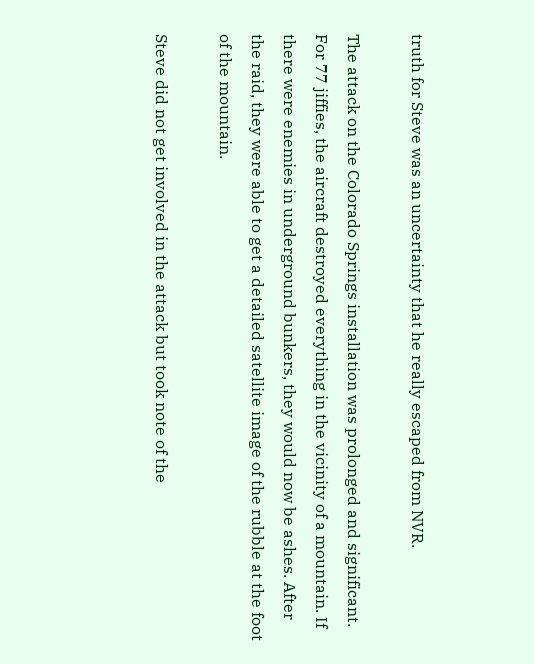truth for Steve was an uncertainty that he really escaped from NVR.

The attack on the Colorado Springs installation was prolonged and significant. For 77 jiffies, the aircraft destroyed everything in the vicinity of a mountain. If there were enemies in underground bunkers, they would now be ashes. After the raid, they were able to get a detailed satellite image of the rubble at the foot of the mountain.

Steve did not get involved in the attack but took note of the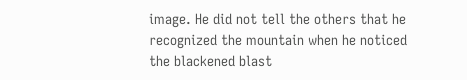image. He did not tell the others that he recognized the mountain when he noticed the blackened blast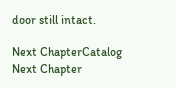door still intact.

Next ChapterCatalog Next Chapter